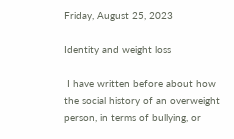Friday, August 25, 2023

Identity and weight loss

 I have written before about how the social history of an overweight person, in terms of bullying, or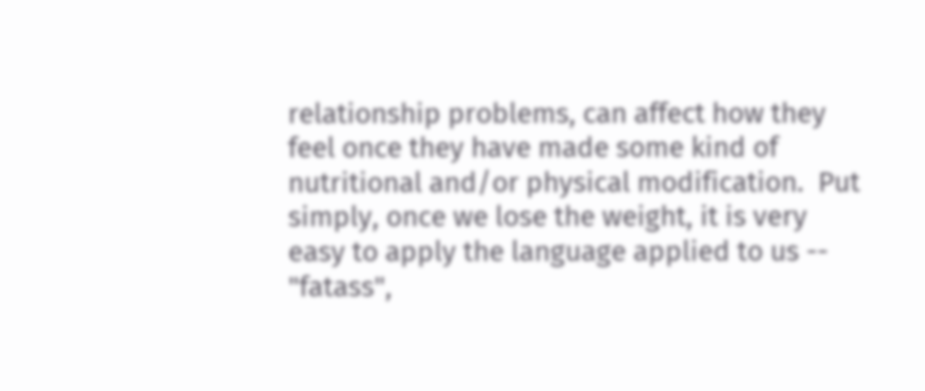relationship problems, can affect how they feel once they have made some kind of nutritional and/or physical modification.  Put simply, once we lose the weight, it is very easy to apply the language applied to us -- "fatass",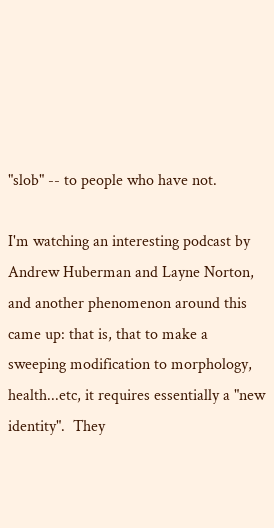"slob" -- to people who have not.

I'm watching an interesting podcast by Andrew Huberman and Layne Norton, and another phenomenon around this came up: that is, that to make a sweeping modification to morphology, health...etc, it requires essentially a "new identity".  They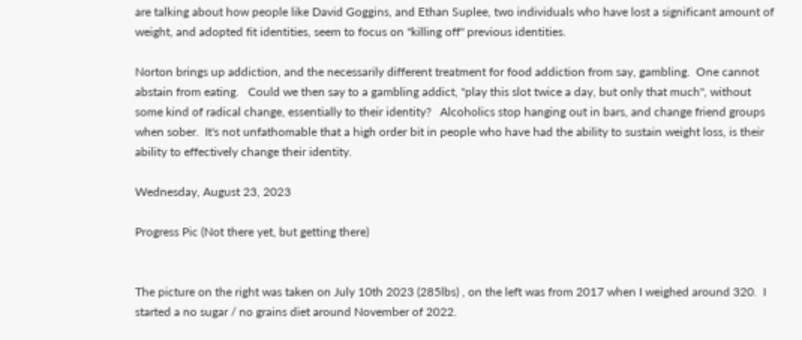are talking about how people like David Goggins, and Ethan Suplee, two individuals who have lost a significant amount of weight, and adopted fit identities, seem to focus on "killing off" previous identities.

Norton brings up addiction, and the necessarily different treatment for food addiction from say, gambling.  One cannot abstain from eating.   Could we then say to a gambling addict, "play this slot twice a day, but only that much", without some kind of radical change, essentially to their identity?   Alcoholics stop hanging out in bars, and change friend groups when sober.  It's not unfathomable that a high order bit in people who have had the ability to sustain weight loss, is their ability to effectively change their identity.

Wednesday, August 23, 2023

Progress Pic (Not there yet, but getting there)


The picture on the right was taken on July 10th 2023 (285lbs) , on the left was from 2017 when I weighed around 320.  I started a no sugar / no grains diet around November of 2022.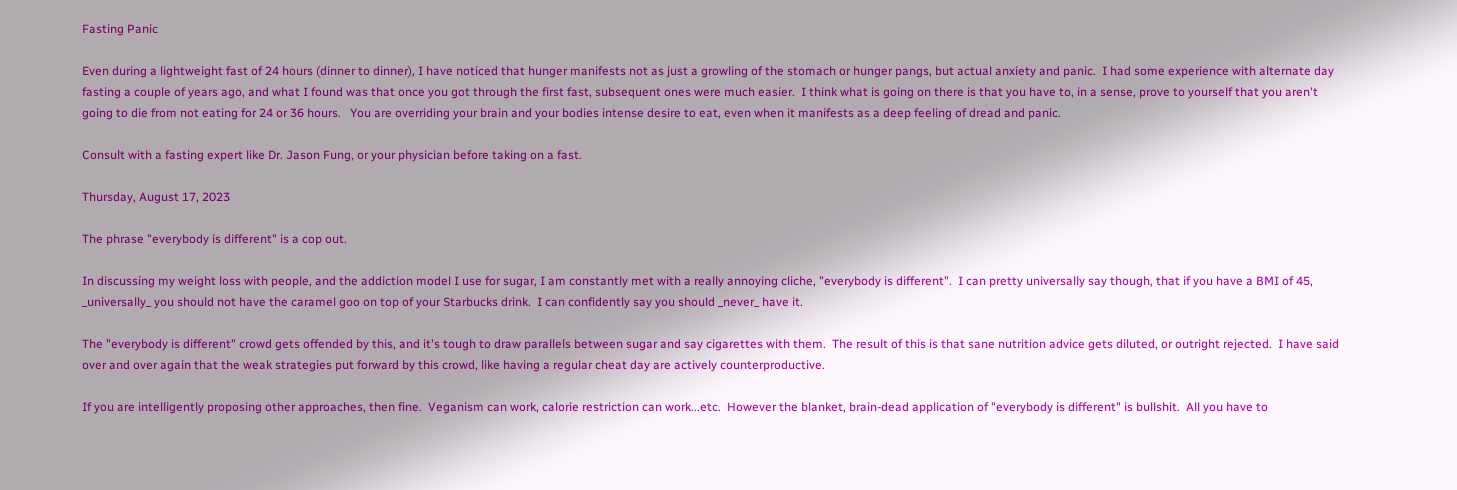Fasting Panic

Even during a lightweight fast of 24 hours (dinner to dinner), I have noticed that hunger manifests not as just a growling of the stomach or hunger pangs, but actual anxiety and panic.  I had some experience with alternate day fasting a couple of years ago, and what I found was that once you got through the first fast, subsequent ones were much easier.  I think what is going on there is that you have to, in a sense, prove to yourself that you aren't going to die from not eating for 24 or 36 hours.   You are overriding your brain and your bodies intense desire to eat, even when it manifests as a deep feeling of dread and panic.

Consult with a fasting expert like Dr. Jason Fung, or your physician before taking on a fast.

Thursday, August 17, 2023

The phrase "everybody is different" is a cop out.

In discussing my weight loss with people, and the addiction model I use for sugar, I am constantly met with a really annoying cliche, "everybody is different".  I can pretty universally say though, that if you have a BMI of 45, _universally_ you should not have the caramel goo on top of your Starbucks drink.  I can confidently say you should _never_ have it.

The "everybody is different" crowd gets offended by this, and it's tough to draw parallels between sugar and say cigarettes with them.  The result of this is that sane nutrition advice gets diluted, or outright rejected.  I have said over and over again that the weak strategies put forward by this crowd, like having a regular cheat day are actively counterproductive.

If you are intelligently proposing other approaches, then fine.  Veganism can work, calorie restriction can work...etc.  However the blanket, brain-dead application of "everybody is different" is bullshit.  All you have to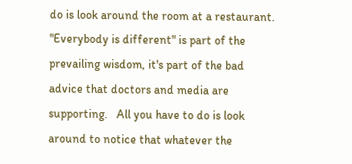do is look around the room at a restaurant.  "Everybody is different" is part of the prevailing wisdom, it's part of the bad advice that doctors and media are supporting.   All you have to do is look around to notice that whatever the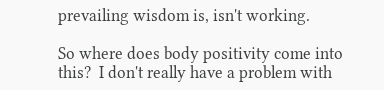prevailing wisdom is, isn't working.

So where does body positivity come into this?  I don't really have a problem with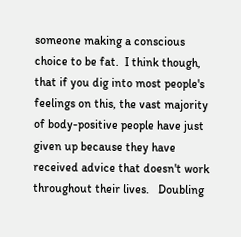someone making a conscious choice to be fat.  I think though, that if you dig into most people's feelings on this, the vast majority of body-positive people have just given up because they have received advice that doesn't work throughout their lives.   Doubling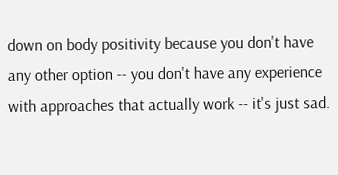down on body positivity because you don't have any other option -- you don't have any experience with approaches that actually work -- it's just sad.